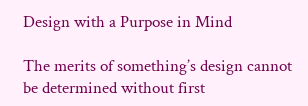Design with a Purpose in Mind

The merits of something’s design cannot be determined without first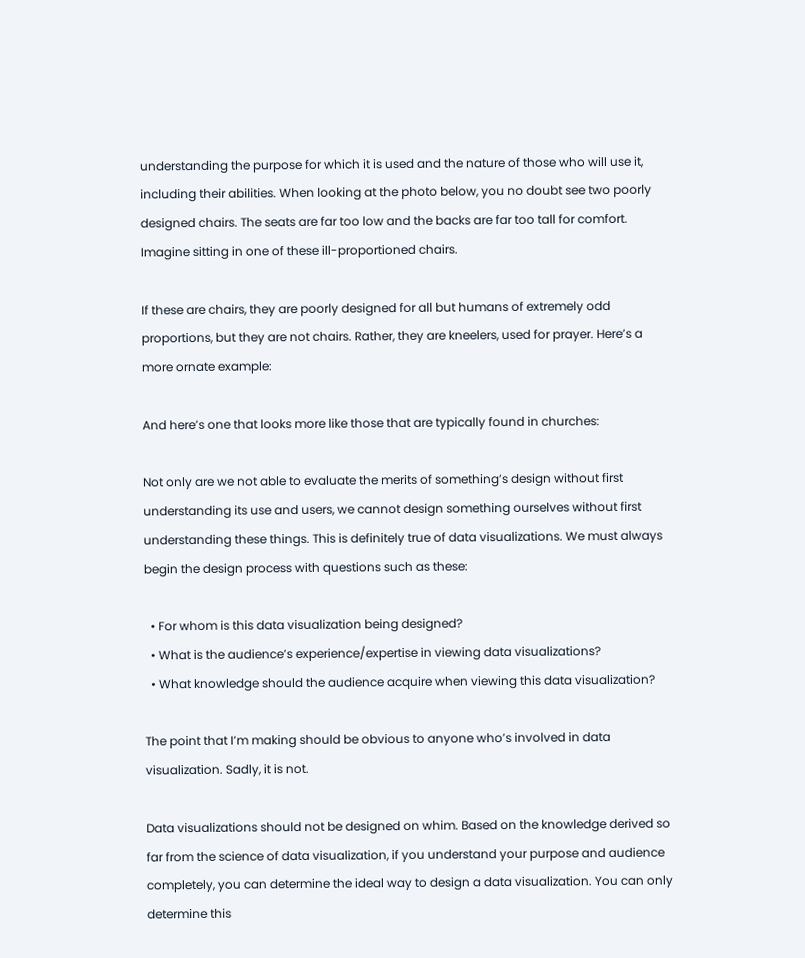understanding the purpose for which it is used and the nature of those who will use it, including their abilities. When looking at the photo below, you no doubt see two poorly designed chairs. The seats are far too low and the backs are far too tall for comfort. Imagine sitting in one of these ill-proportioned chairs.

If these are chairs, they are poorly designed for all but humans of extremely odd proportions, but they are not chairs. Rather, they are kneelers, used for prayer. Here’s a more ornate example:

And here’s one that looks more like those that are typically found in churches:

Not only are we not able to evaluate the merits of something’s design without first understanding its use and users, we cannot design something ourselves without first understanding these things. This is definitely true of data visualizations. We must always begin the design process with questions such as these:

  • For whom is this data visualization being designed?
  • What is the audience’s experience/expertise in viewing data visualizations?
  • What knowledge should the audience acquire when viewing this data visualization?

The point that I’m making should be obvious to anyone who’s involved in data visualization. Sadly, it is not.

Data visualizations should not be designed on whim. Based on the knowledge derived so far from the science of data visualization, if you understand your purpose and audience completely, you can determine the ideal way to design a data visualization. You can only determine this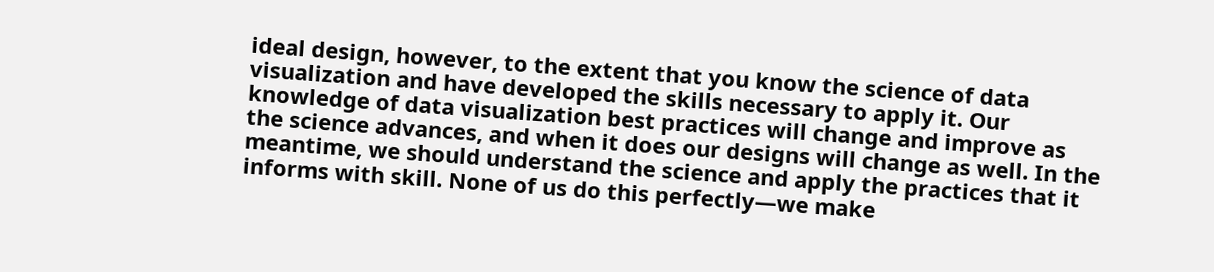ideal design, however, to the extent that you know the science of data visualization and have developed the skills necessary to apply it. Our knowledge of data visualization best practices will change and improve as the science advances, and when it does our designs will change as well. In the meantime, we should understand the science and apply the practices that it informs with skill. None of us do this perfectly—we make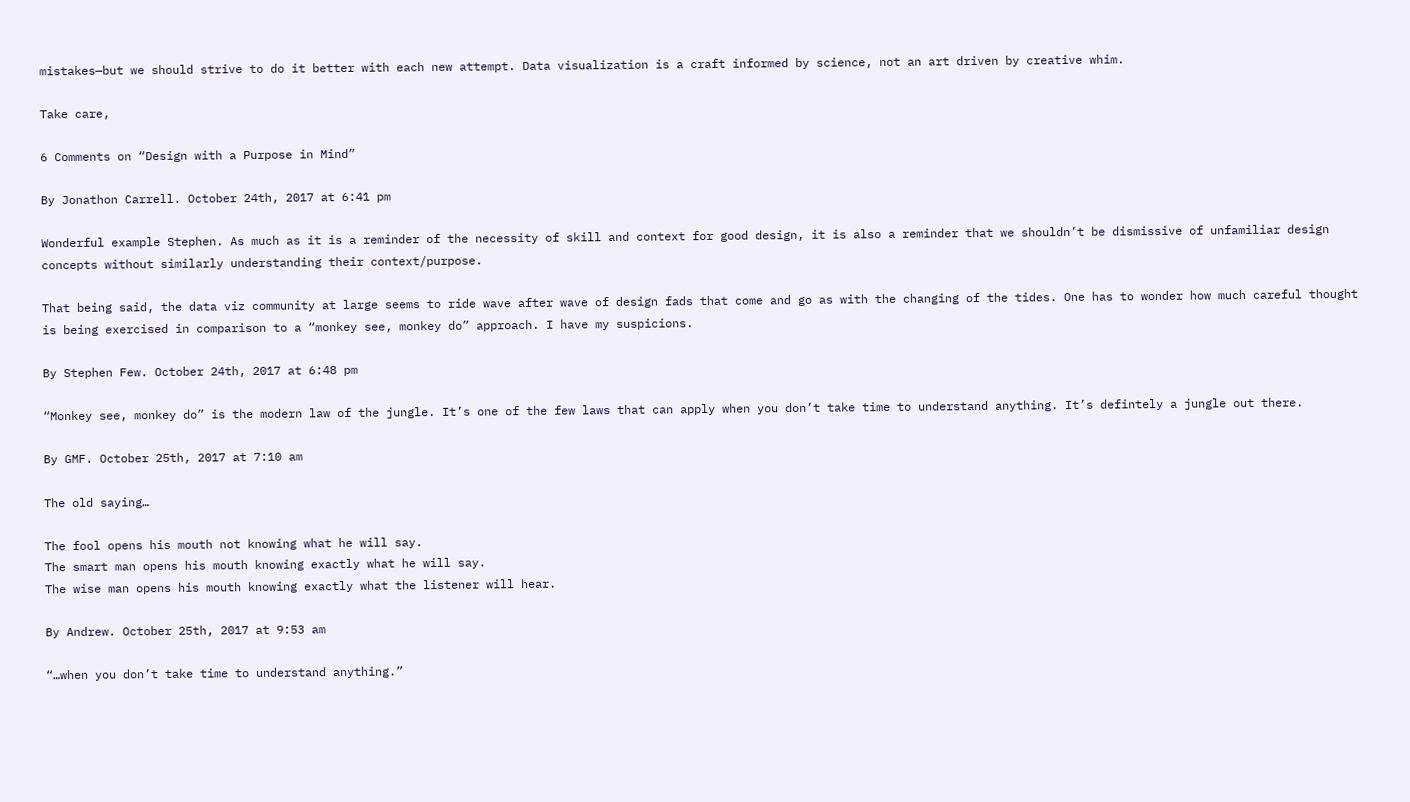mistakes—but we should strive to do it better with each new attempt. Data visualization is a craft informed by science, not an art driven by creative whim.

Take care,

6 Comments on “Design with a Purpose in Mind”

By Jonathon Carrell. October 24th, 2017 at 6:41 pm

Wonderful example Stephen. As much as it is a reminder of the necessity of skill and context for good design, it is also a reminder that we shouldn’t be dismissive of unfamiliar design concepts without similarly understanding their context/purpose.

That being said, the data viz community at large seems to ride wave after wave of design fads that come and go as with the changing of the tides. One has to wonder how much careful thought is being exercised in comparison to a “monkey see, monkey do” approach. I have my suspicions.

By Stephen Few. October 24th, 2017 at 6:48 pm

“Monkey see, monkey do” is the modern law of the jungle. It’s one of the few laws that can apply when you don’t take time to understand anything. It’s defintely a jungle out there.

By GMF. October 25th, 2017 at 7:10 am

The old saying…

The fool opens his mouth not knowing what he will say.
The smart man opens his mouth knowing exactly what he will say.
The wise man opens his mouth knowing exactly what the listener will hear.

By Andrew. October 25th, 2017 at 9:53 am

“…when you don’t take time to understand anything.”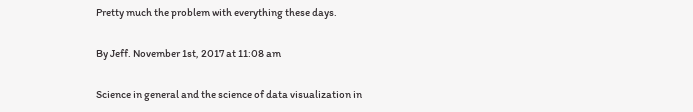Pretty much the problem with everything these days.

By Jeff. November 1st, 2017 at 11:08 am

Science in general and the science of data visualization in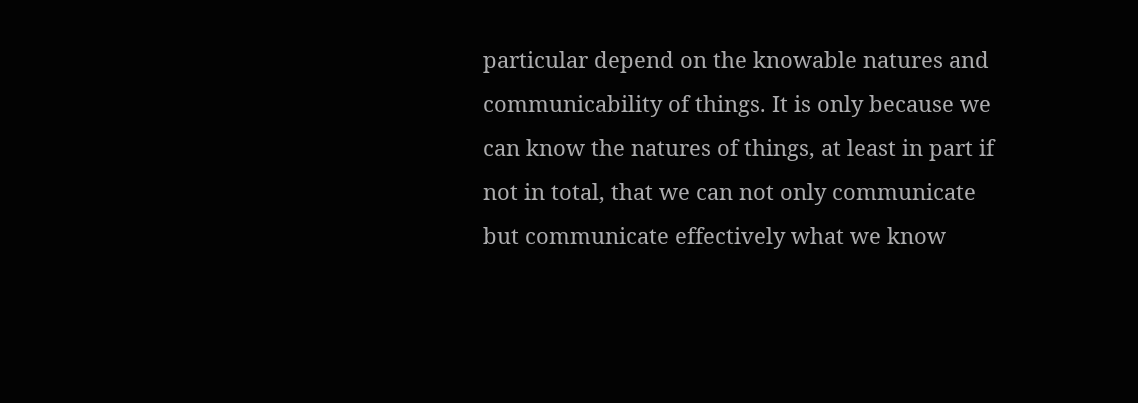particular depend on the knowable natures and communicability of things. It is only because we can know the natures of things, at least in part if not in total, that we can not only communicate but communicate effectively what we know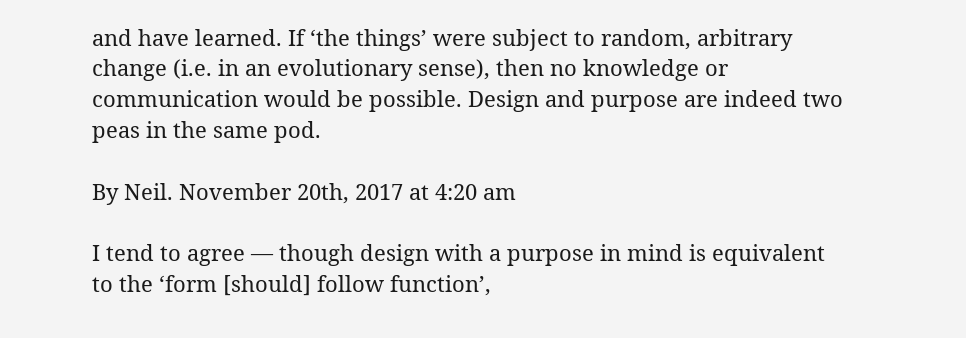and have learned. If ‘the things’ were subject to random, arbitrary change (i.e. in an evolutionary sense), then no knowledge or communication would be possible. Design and purpose are indeed two peas in the same pod.

By Neil. November 20th, 2017 at 4:20 am

I tend to agree — though design with a purpose in mind is equivalent to the ‘form [should] follow function’,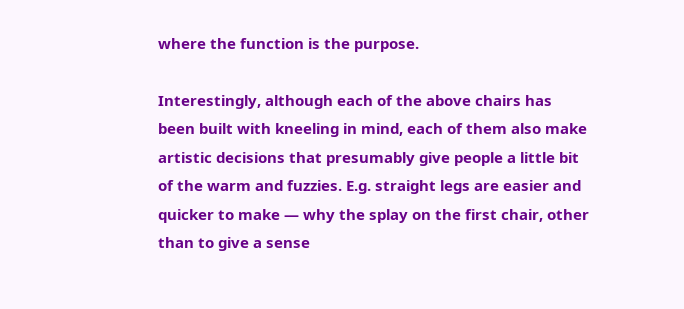where the function is the purpose.

Interestingly, although each of the above chairs has been built with kneeling in mind, each of them also make artistic decisions that presumably give people a little bit of the warm and fuzzies. E.g. straight legs are easier and quicker to make — why the splay on the first chair, other than to give a sense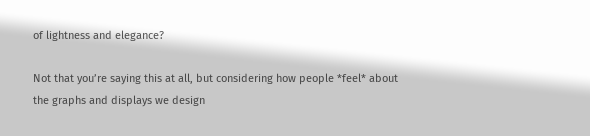of lightness and elegance?

Not that you’re saying this at all, but considering how people *feel* about the graphs and displays we design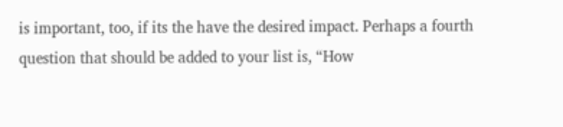is important, too, if its the have the desired impact. Perhaps a fourth question that should be added to your list is, “How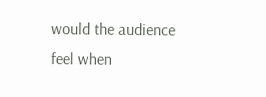would the audience feel when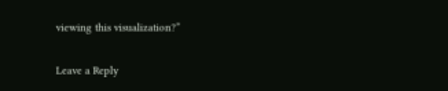viewing this visualization?”

Leave a Reply